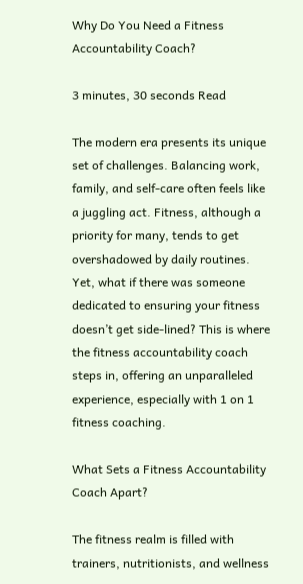Why Do You Need a Fitness Accountability Coach?

3 minutes, 30 seconds Read

The modern era presents its unique set of challenges. Balancing work, family, and self-care often feels like a juggling act. Fitness, although a priority for many, tends to get overshadowed by daily routines. Yet, what if there was someone dedicated to ensuring your fitness doesn’t get side-lined? This is where the fitness accountability coach steps in, offering an unparalleled experience, especially with 1 on 1 fitness coaching.

What Sets a Fitness Accountability Coach Apart?

The fitness realm is filled with trainers, nutritionists, and wellness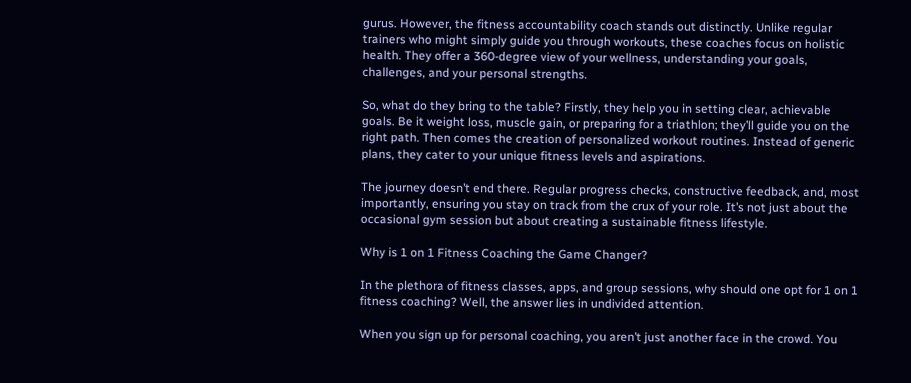gurus. However, the fitness accountability coach stands out distinctly. Unlike regular trainers who might simply guide you through workouts, these coaches focus on holistic health. They offer a 360-degree view of your wellness, understanding your goals, challenges, and your personal strengths.

So, what do they bring to the table? Firstly, they help you in setting clear, achievable goals. Be it weight loss, muscle gain, or preparing for a triathlon; they’ll guide you on the right path. Then comes the creation of personalized workout routines. Instead of generic plans, they cater to your unique fitness levels and aspirations.

The journey doesn’t end there. Regular progress checks, constructive feedback, and, most importantly, ensuring you stay on track from the crux of your role. It’s not just about the occasional gym session but about creating a sustainable fitness lifestyle.

Why is 1 on 1 Fitness Coaching the Game Changer?

In the plethora of fitness classes, apps, and group sessions, why should one opt for 1 on 1 fitness coaching? Well, the answer lies in undivided attention.

When you sign up for personal coaching, you aren’t just another face in the crowd. You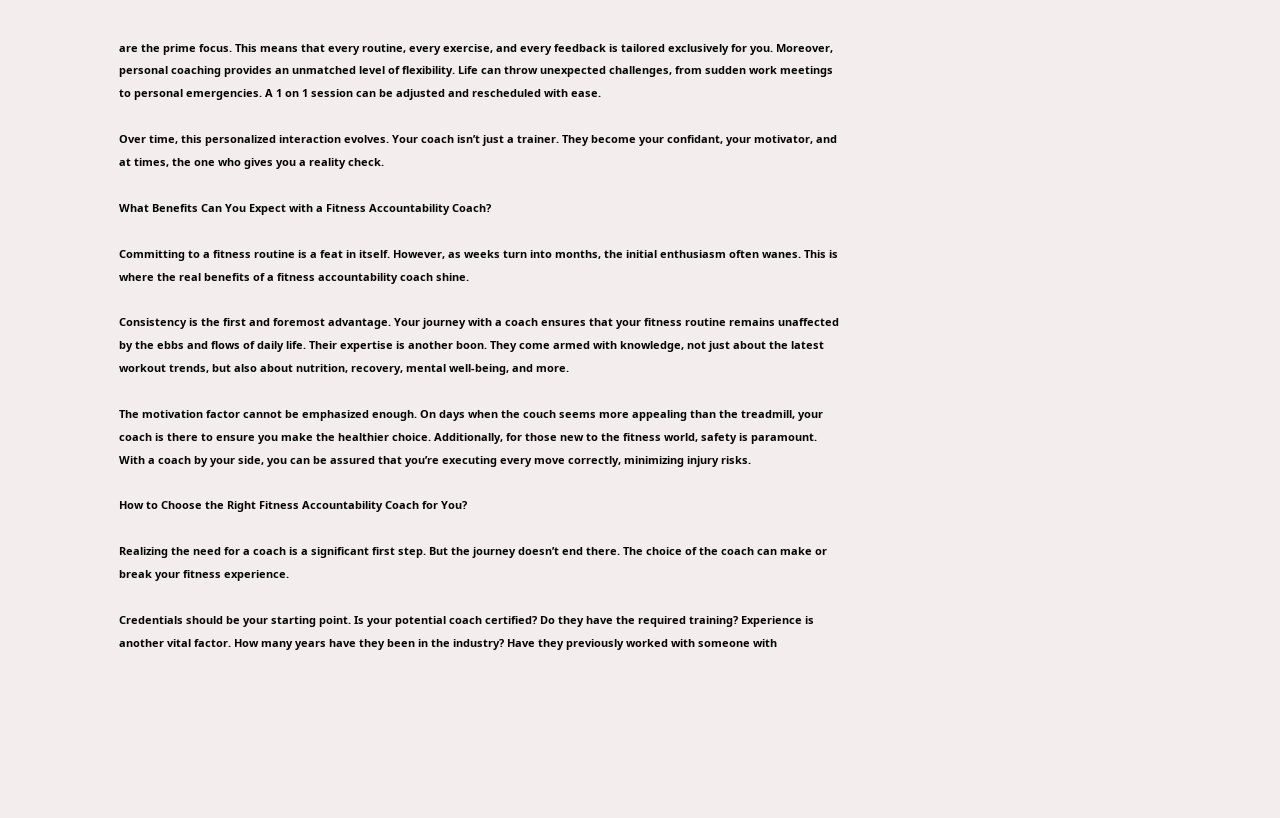are the prime focus. This means that every routine, every exercise, and every feedback is tailored exclusively for you. Moreover, personal coaching provides an unmatched level of flexibility. Life can throw unexpected challenges, from sudden work meetings to personal emergencies. A 1 on 1 session can be adjusted and rescheduled with ease.

Over time, this personalized interaction evolves. Your coach isn’t just a trainer. They become your confidant, your motivator, and at times, the one who gives you a reality check.

What Benefits Can You Expect with a Fitness Accountability Coach?

Committing to a fitness routine is a feat in itself. However, as weeks turn into months, the initial enthusiasm often wanes. This is where the real benefits of a fitness accountability coach shine.

Consistency is the first and foremost advantage. Your journey with a coach ensures that your fitness routine remains unaffected by the ebbs and flows of daily life. Their expertise is another boon. They come armed with knowledge, not just about the latest workout trends, but also about nutrition, recovery, mental well-being, and more.

The motivation factor cannot be emphasized enough. On days when the couch seems more appealing than the treadmill, your coach is there to ensure you make the healthier choice. Additionally, for those new to the fitness world, safety is paramount. With a coach by your side, you can be assured that you’re executing every move correctly, minimizing injury risks.

How to Choose the Right Fitness Accountability Coach for You?

Realizing the need for a coach is a significant first step. But the journey doesn’t end there. The choice of the coach can make or break your fitness experience.

Credentials should be your starting point. Is your potential coach certified? Do they have the required training? Experience is another vital factor. How many years have they been in the industry? Have they previously worked with someone with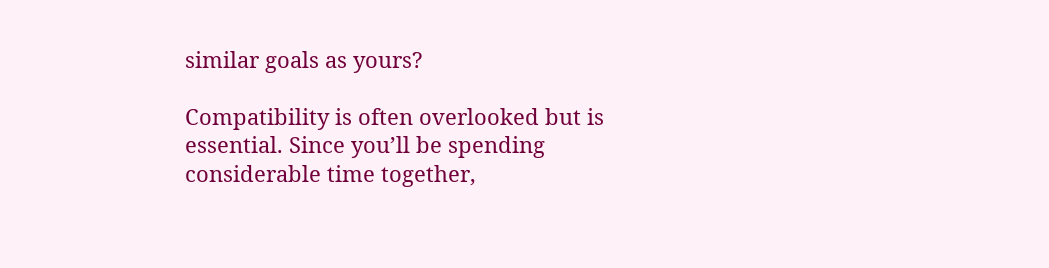similar goals as yours?

Compatibility is often overlooked but is essential. Since you’ll be spending considerable time together,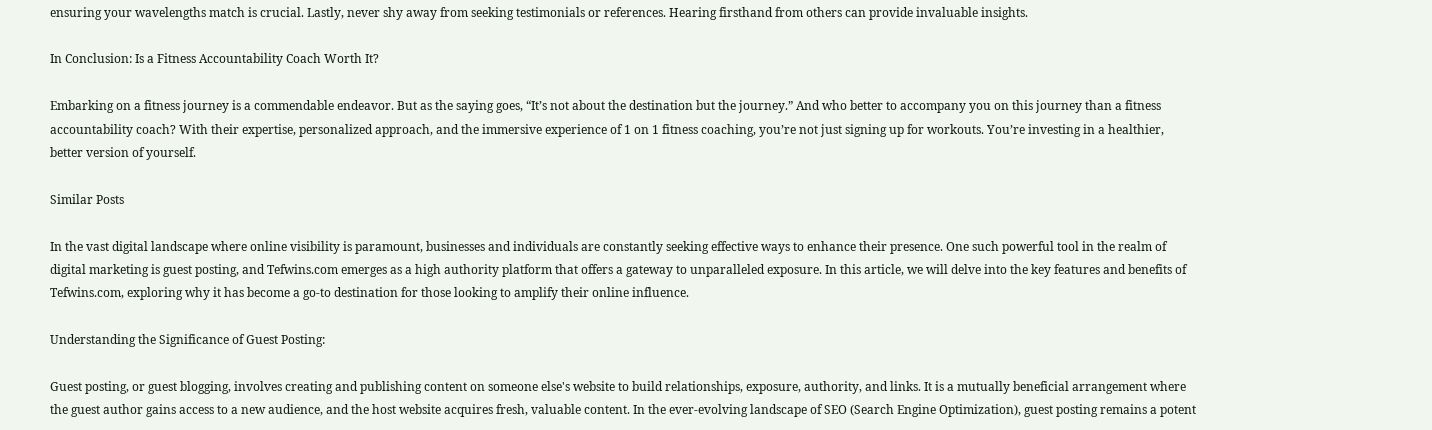ensuring your wavelengths match is crucial. Lastly, never shy away from seeking testimonials or references. Hearing firsthand from others can provide invaluable insights.

In Conclusion: Is a Fitness Accountability Coach Worth It?

Embarking on a fitness journey is a commendable endeavor. But as the saying goes, “It’s not about the destination but the journey.” And who better to accompany you on this journey than a fitness accountability coach? With their expertise, personalized approach, and the immersive experience of 1 on 1 fitness coaching, you’re not just signing up for workouts. You’re investing in a healthier, better version of yourself.

Similar Posts

In the vast digital landscape where online visibility is paramount, businesses and individuals are constantly seeking effective ways to enhance their presence. One such powerful tool in the realm of digital marketing is guest posting, and Tefwins.com emerges as a high authority platform that offers a gateway to unparalleled exposure. In this article, we will delve into the key features and benefits of Tefwins.com, exploring why it has become a go-to destination for those looking to amplify their online influence.

Understanding the Significance of Guest Posting:

Guest posting, or guest blogging, involves creating and publishing content on someone else's website to build relationships, exposure, authority, and links. It is a mutually beneficial arrangement where the guest author gains access to a new audience, and the host website acquires fresh, valuable content. In the ever-evolving landscape of SEO (Search Engine Optimization), guest posting remains a potent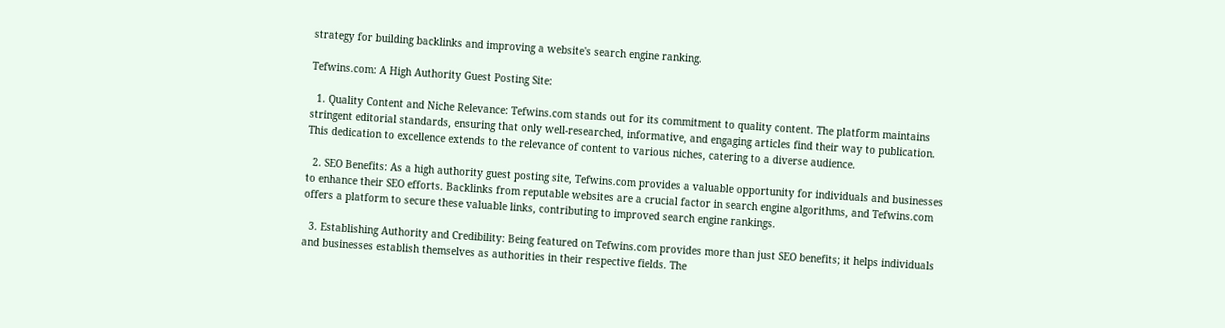strategy for building backlinks and improving a website's search engine ranking.

Tefwins.com: A High Authority Guest Posting Site:

  1. Quality Content and Niche Relevance: Tefwins.com stands out for its commitment to quality content. The platform maintains stringent editorial standards, ensuring that only well-researched, informative, and engaging articles find their way to publication. This dedication to excellence extends to the relevance of content to various niches, catering to a diverse audience.

  2. SEO Benefits: As a high authority guest posting site, Tefwins.com provides a valuable opportunity for individuals and businesses to enhance their SEO efforts. Backlinks from reputable websites are a crucial factor in search engine algorithms, and Tefwins.com offers a platform to secure these valuable links, contributing to improved search engine rankings.

  3. Establishing Authority and Credibility: Being featured on Tefwins.com provides more than just SEO benefits; it helps individuals and businesses establish themselves as authorities in their respective fields. The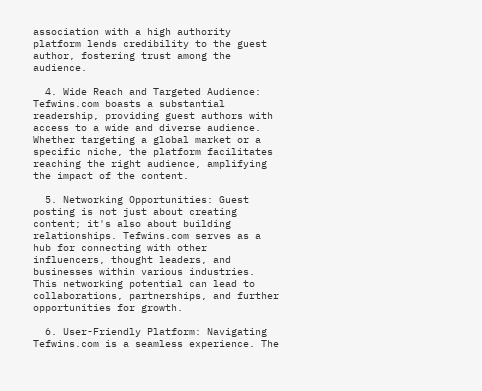association with a high authority platform lends credibility to the guest author, fostering trust among the audience.

  4. Wide Reach and Targeted Audience: Tefwins.com boasts a substantial readership, providing guest authors with access to a wide and diverse audience. Whether targeting a global market or a specific niche, the platform facilitates reaching the right audience, amplifying the impact of the content.

  5. Networking Opportunities: Guest posting is not just about creating content; it's also about building relationships. Tefwins.com serves as a hub for connecting with other influencers, thought leaders, and businesses within various industries. This networking potential can lead to collaborations, partnerships, and further opportunities for growth.

  6. User-Friendly Platform: Navigating Tefwins.com is a seamless experience. The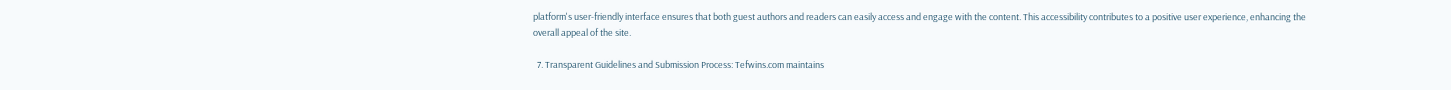platform's user-friendly interface ensures that both guest authors and readers can easily access and engage with the content. This accessibility contributes to a positive user experience, enhancing the overall appeal of the site.

  7. Transparent Guidelines and Submission Process: Tefwins.com maintains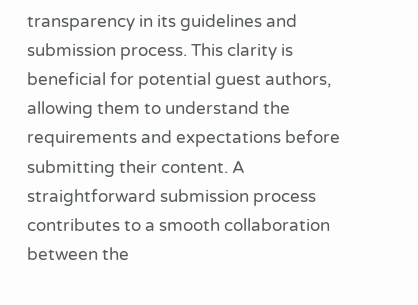transparency in its guidelines and submission process. This clarity is beneficial for potential guest authors, allowing them to understand the requirements and expectations before submitting their content. A straightforward submission process contributes to a smooth collaboration between the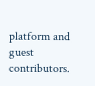platform and guest contributors.